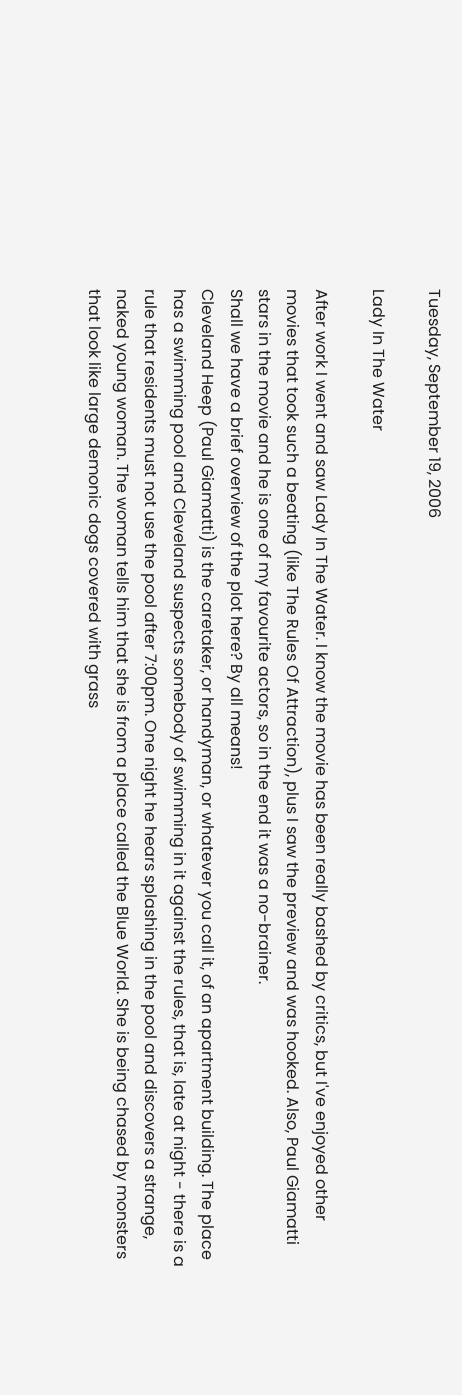Tuesday, September 19, 2006

Lady In The Water

After work I went and saw Lady In The Water. I know the movie has been really bashed by critics, but I've enjoyed other movies that took such a beating (like The Rules Of Attraction), plus I saw the preview and was hooked. Also, Paul Giamatti stars in the movie and he is one of my favourite actors, so in the end it was a no-brainer.
Shall we have a brief overview of the plot here? By all means!
Cleveland Heep (Paul Giamatti) is the caretaker, or handyman, or whatever you call it, of an apartment building. The place has a swimming pool and Cleveland suspects somebody of swimming in it against the rules, that is, late at night - there is a rule that residents must not use the pool after 7:00pm. One night he hears splashing in the pool and discovers a strange, naked young woman. The woman tells him that she is from a place called the Blue World. She is being chased by monsters that look like large demonic dogs covered with grass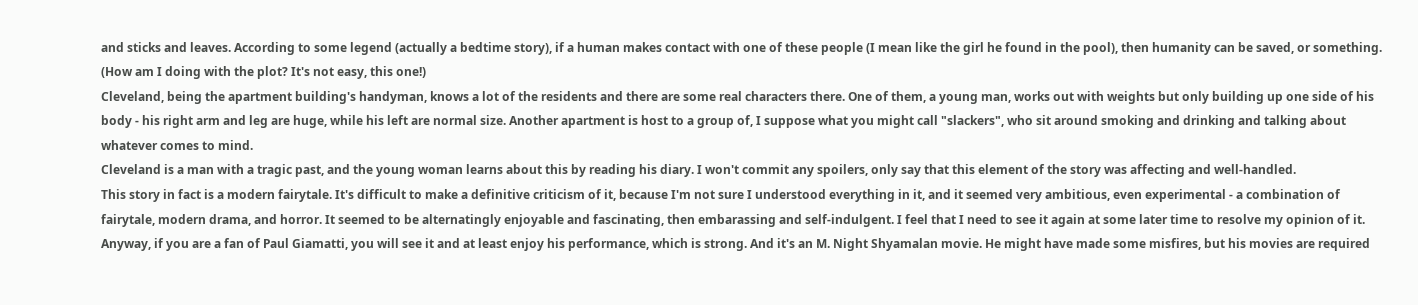and sticks and leaves. According to some legend (actually a bedtime story), if a human makes contact with one of these people (I mean like the girl he found in the pool), then humanity can be saved, or something. (How am I doing with the plot? It's not easy, this one!)
Cleveland, being the apartment building's handyman, knows a lot of the residents and there are some real characters there. One of them, a young man, works out with weights but only building up one side of his body - his right arm and leg are huge, while his left are normal size. Another apartment is host to a group of, I suppose what you might call "slackers", who sit around smoking and drinking and talking about whatever comes to mind.
Cleveland is a man with a tragic past, and the young woman learns about this by reading his diary. I won't commit any spoilers, only say that this element of the story was affecting and well-handled.
This story in fact is a modern fairytale. It's difficult to make a definitive criticism of it, because I'm not sure I understood everything in it, and it seemed very ambitious, even experimental - a combination of fairytale, modern drama, and horror. It seemed to be alternatingly enjoyable and fascinating, then embarassing and self-indulgent. I feel that I need to see it again at some later time to resolve my opinion of it.
Anyway, if you are a fan of Paul Giamatti, you will see it and at least enjoy his performance, which is strong. And it's an M. Night Shyamalan movie. He might have made some misfires, but his movies are required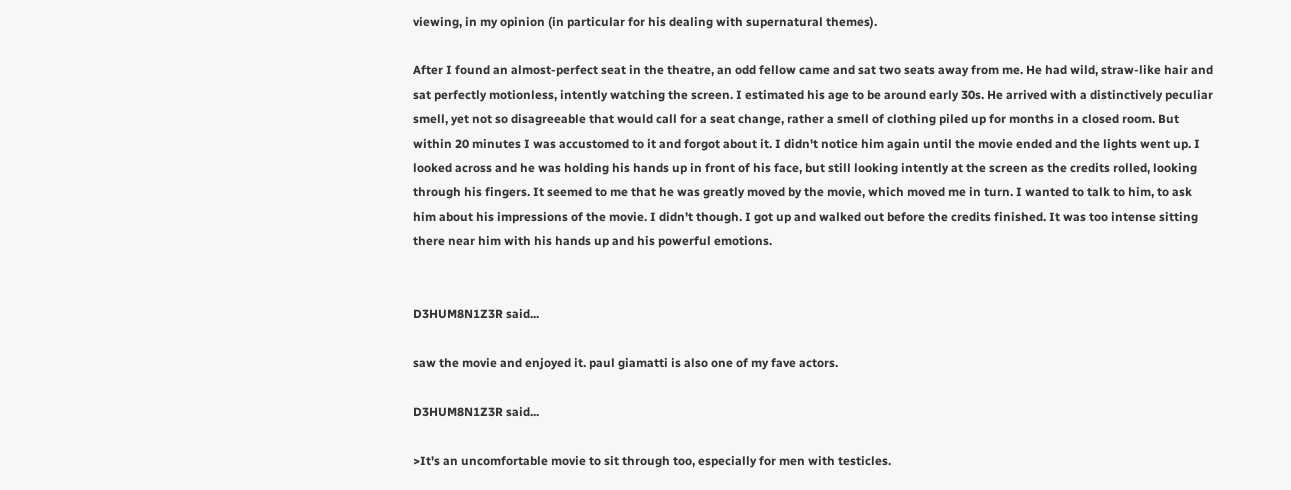viewing, in my opinion (in particular for his dealing with supernatural themes).

After I found an almost-perfect seat in the theatre, an odd fellow came and sat two seats away from me. He had wild, straw-like hair and sat perfectly motionless, intently watching the screen. I estimated his age to be around early 30s. He arrived with a distinctively peculiar smell, yet not so disagreeable that would call for a seat change, rather a smell of clothing piled up for months in a closed room. But within 20 minutes I was accustomed to it and forgot about it. I didn't notice him again until the movie ended and the lights went up. I looked across and he was holding his hands up in front of his face, but still looking intently at the screen as the credits rolled, looking through his fingers. It seemed to me that he was greatly moved by the movie, which moved me in turn. I wanted to talk to him, to ask him about his impressions of the movie. I didn't though. I got up and walked out before the credits finished. It was too intense sitting there near him with his hands up and his powerful emotions.


D3HUM8N1Z3R said...

saw the movie and enjoyed it. paul giamatti is also one of my fave actors.

D3HUM8N1Z3R said...

>It's an uncomfortable movie to sit through too, especially for men with testicles.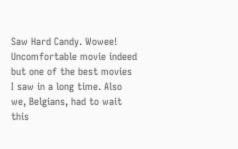Saw Hard Candy. Wowee! Uncomfortable movie indeed but one of the best movies I saw in a long time. Also we, Belgians, had to wait this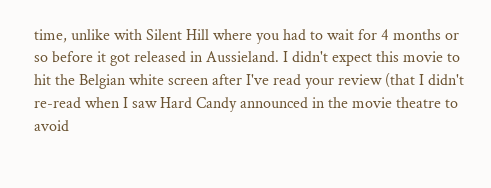time, unlike with Silent Hill where you had to wait for 4 months or so before it got released in Aussieland. I didn't expect this movie to hit the Belgian white screen after I've read your review (that I didn't re-read when I saw Hard Candy announced in the movie theatre to avoid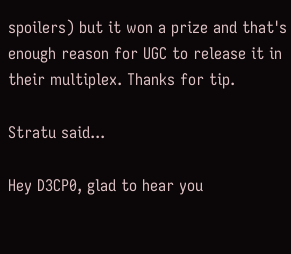spoilers) but it won a prize and that's enough reason for UGC to release it in their multiplex. Thanks for tip.

Stratu said...

Hey D3CP0, glad to hear you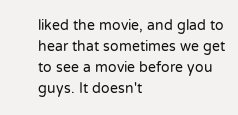liked the movie, and glad to hear that sometimes we get to see a movie before you guys. It doesn't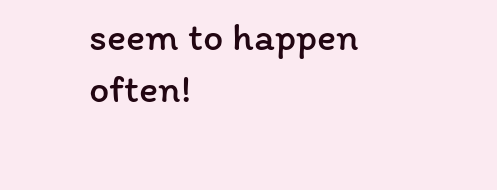seem to happen often!